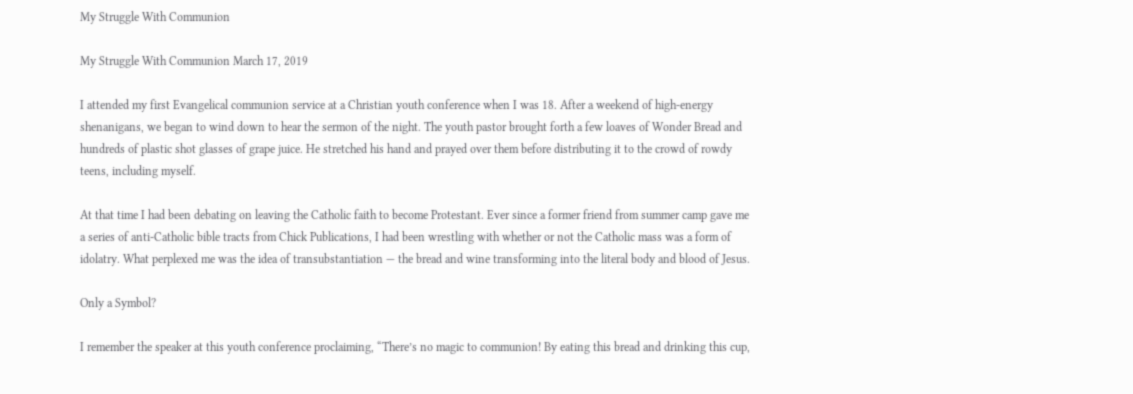My Struggle With Communion

My Struggle With Communion March 17, 2019

I attended my first Evangelical communion service at a Christian youth conference when I was 18. After a weekend of high-energy shenanigans, we began to wind down to hear the sermon of the night. The youth pastor brought forth a few loaves of Wonder Bread and hundreds of plastic shot glasses of grape juice. He stretched his hand and prayed over them before distributing it to the crowd of rowdy teens, including myself.

At that time I had been debating on leaving the Catholic faith to become Protestant. Ever since a former friend from summer camp gave me a series of anti-Catholic bible tracts from Chick Publications, I had been wrestling with whether or not the Catholic mass was a form of idolatry. What perplexed me was the idea of transubstantiation — the bread and wine transforming into the literal body and blood of Jesus.

Only a Symbol?

I remember the speaker at this youth conference proclaiming, “There’s no magic to communion! By eating this bread and drinking this cup,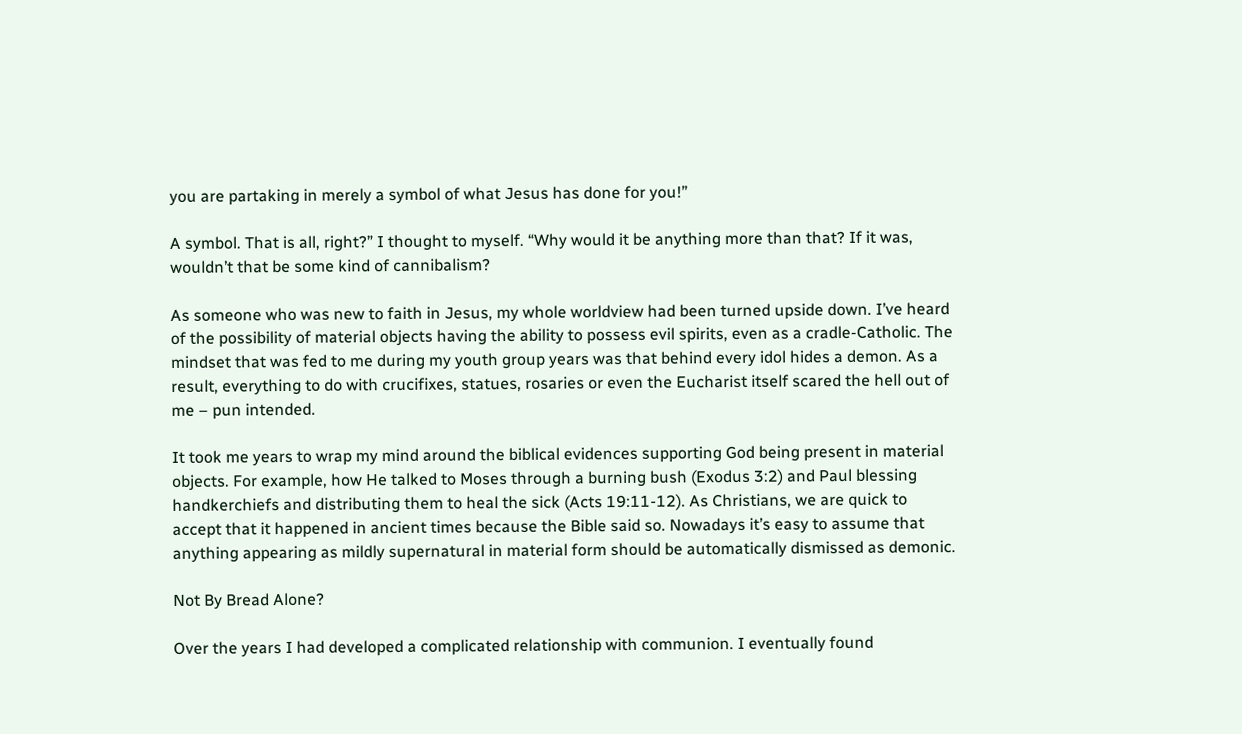you are partaking in merely a symbol of what Jesus has done for you!”

A symbol. That is all, right?” I thought to myself. “Why would it be anything more than that? If it was, wouldn’t that be some kind of cannibalism?

As someone who was new to faith in Jesus, my whole worldview had been turned upside down. I’ve heard of the possibility of material objects having the ability to possess evil spirits, even as a cradle-Catholic. The mindset that was fed to me during my youth group years was that behind every idol hides a demon. As a result, everything to do with crucifixes, statues, rosaries or even the Eucharist itself scared the hell out of me – pun intended.

It took me years to wrap my mind around the biblical evidences supporting God being present in material objects. For example, how He talked to Moses through a burning bush (Exodus 3:2) and Paul blessing handkerchiefs and distributing them to heal the sick (Acts 19:11-12). As Christians, we are quick to accept that it happened in ancient times because the Bible said so. Nowadays it’s easy to assume that anything appearing as mildly supernatural in material form should be automatically dismissed as demonic.

Not By Bread Alone?

Over the years I had developed a complicated relationship with communion. I eventually found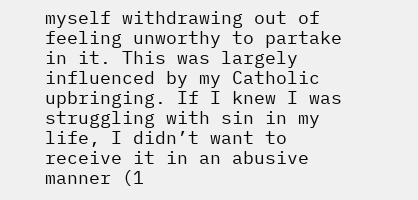myself withdrawing out of feeling unworthy to partake in it. This was largely influenced by my Catholic upbringing. If I knew I was struggling with sin in my life, I didn’t want to receive it in an abusive manner (1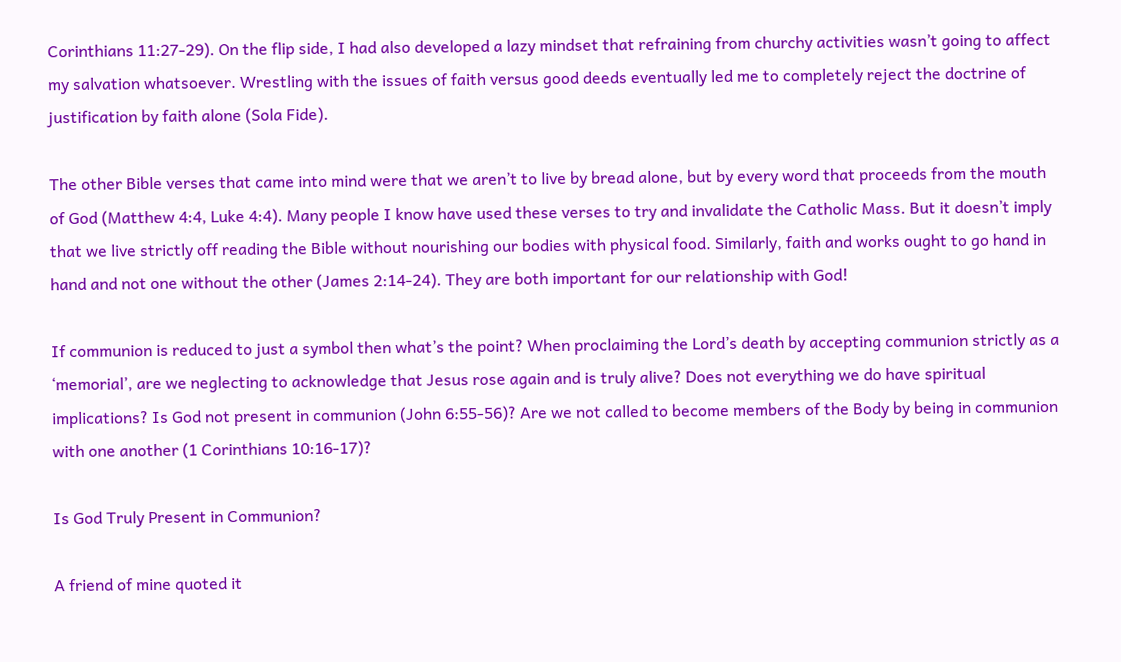Corinthians 11:27-29). On the flip side, I had also developed a lazy mindset that refraining from churchy activities wasn’t going to affect my salvation whatsoever. Wrestling with the issues of faith versus good deeds eventually led me to completely reject the doctrine of justification by faith alone (Sola Fide).

The other Bible verses that came into mind were that we aren’t to live by bread alone, but by every word that proceeds from the mouth of God (Matthew 4:4, Luke 4:4). Many people I know have used these verses to try and invalidate the Catholic Mass. But it doesn’t imply that we live strictly off reading the Bible without nourishing our bodies with physical food. Similarly, faith and works ought to go hand in hand and not one without the other (James 2:14-24). They are both important for our relationship with God!

If communion is reduced to just a symbol then what’s the point? When proclaiming the Lord’s death by accepting communion strictly as a ‘memorial’, are we neglecting to acknowledge that Jesus rose again and is truly alive? Does not everything we do have spiritual implications? Is God not present in communion (John 6:55-56)? Are we not called to become members of the Body by being in communion with one another (1 Corinthians 10:16-17)?

Is God Truly Present in Communion?

A friend of mine quoted it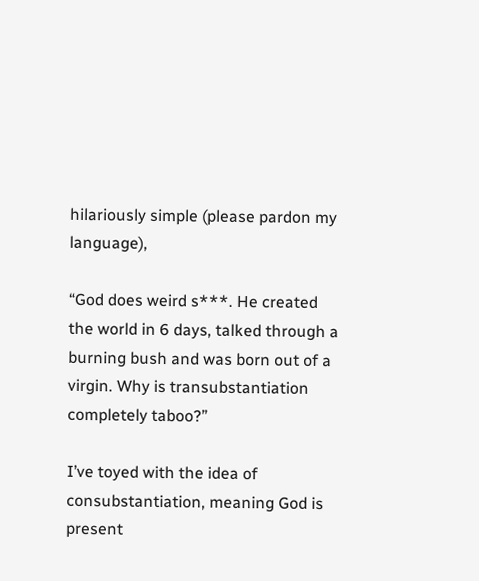hilariously simple (please pardon my language),

“God does weird s***. He created the world in 6 days, talked through a burning bush and was born out of a virgin. Why is transubstantiation completely taboo?”

I’ve toyed with the idea of consubstantiation, meaning God is present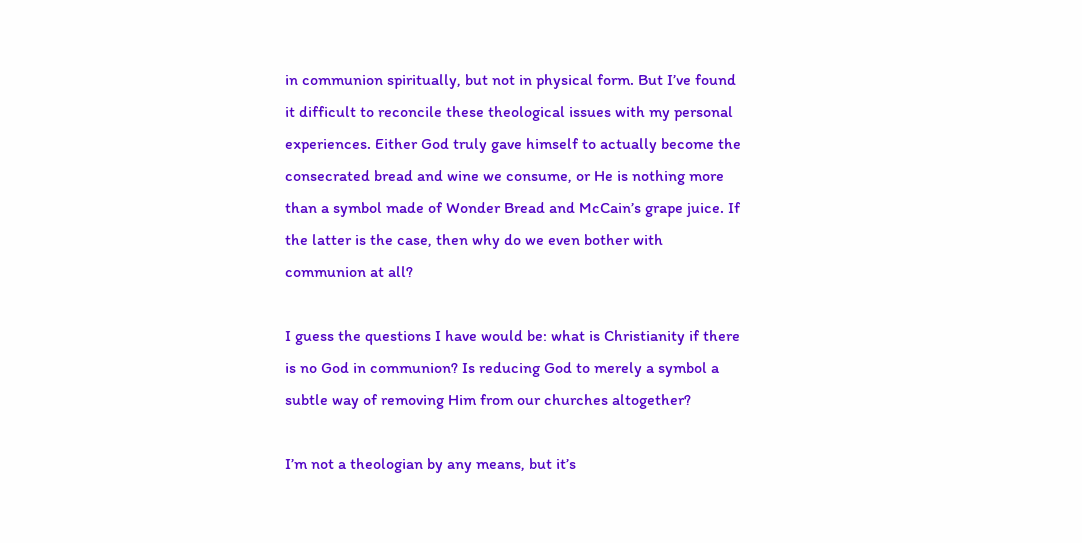in communion spiritually, but not in physical form. But I’ve found it difficult to reconcile these theological issues with my personal experiences. Either God truly gave himself to actually become the consecrated bread and wine we consume, or He is nothing more than a symbol made of Wonder Bread and McCain’s grape juice. If the latter is the case, then why do we even bother with communion at all?

I guess the questions I have would be: what is Christianity if there is no God in communion? Is reducing God to merely a symbol a subtle way of removing Him from our churches altogether?

I’m not a theologian by any means, but it’s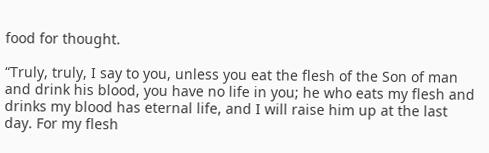food for thought.

“Truly, truly, I say to you, unless you eat the flesh of the Son of man and drink his blood, you have no life in you; he who eats my flesh and drinks my blood has eternal life, and I will raise him up at the last day. For my flesh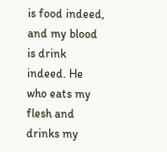is food indeed, and my blood is drink indeed. He who eats my flesh and drinks my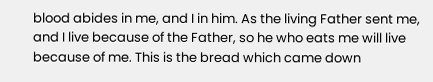blood abides in me, and I in him. As the living Father sent me, and I live because of the Father, so he who eats me will live because of me. This is the bread which came down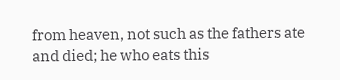from heaven, not such as the fathers ate and died; he who eats this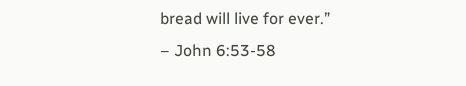bread will live for ever.”
– John 6:53-58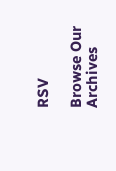RSV

Browse Our Archives